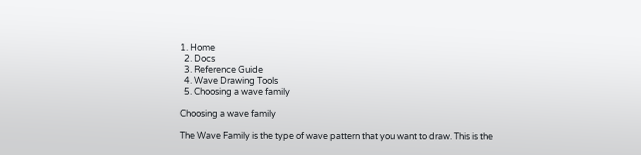1. Home
  2. Docs
  3. Reference Guide
  4. Wave Drawing Tools
  5. Choosing a wave family

Choosing a wave family

The Wave Family is the type of wave pattern that you want to draw. This is the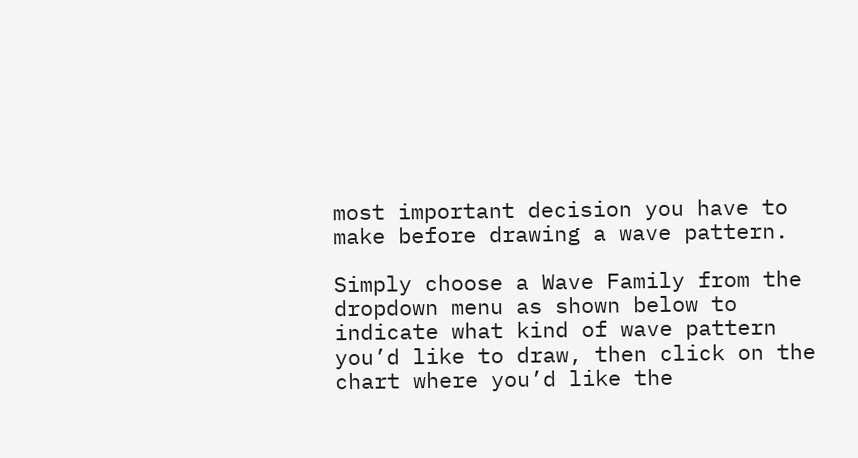most important decision you have to make before drawing a wave pattern.

Simply choose a Wave Family from the dropdown menu as shown below to indicate what kind of wave pattern you’d like to draw, then click on the chart where you’d like the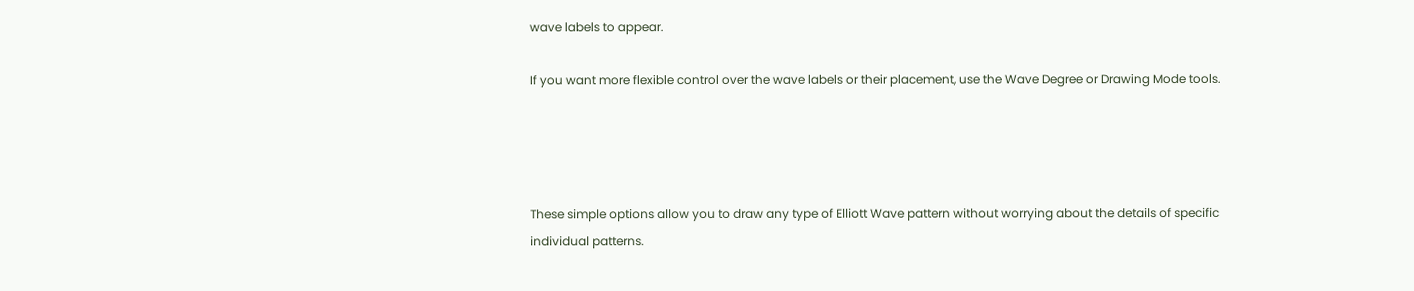wave labels to appear.

If you want more flexible control over the wave labels or their placement, use the Wave Degree or Drawing Mode tools.




These simple options allow you to draw any type of Elliott Wave pattern without worrying about the details of specific individual patterns.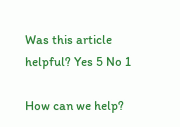Was this article helpful? Yes 5 No 1

How can we help?